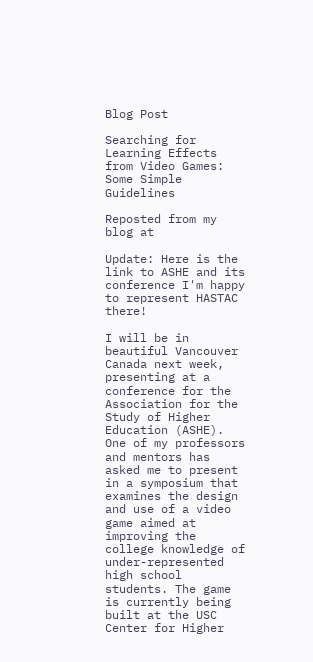Blog Post

Searching for Learning Effects from Video Games: Some Simple Guidelines

Reposted from my blog at

Update: Here is the link to ASHE and its conference I'm happy to represent HASTAC there!

I will be in beautiful Vancouver Canada next week, presenting at a conference for the Association for the Study of Higher Education (ASHE). One of my professors and mentors has asked me to present in a symposium that examines the design and use of a video game aimed at improving the college knowledge of under-represented high school students. The game is currently being built at the USC Center for Higher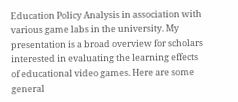Education Policy Analysis in association with various game labs in the university. My presentation is a broad overview for scholars interested in evaluating the learning effects of educational video games. Here are some general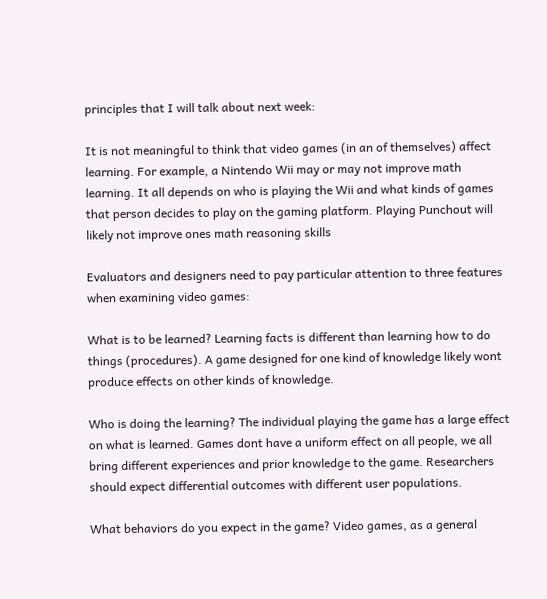principles that I will talk about next week:

It is not meaningful to think that video games (in an of themselves) affect learning. For example, a Nintendo Wii may or may not improve math learning. It all depends on who is playing the Wii and what kinds of games that person decides to play on the gaming platform. Playing Punchout will likely not improve ones math reasoning skills

Evaluators and designers need to pay particular attention to three features when examining video games:

What is to be learned? Learning facts is different than learning how to do things (procedures). A game designed for one kind of knowledge likely wont produce effects on other kinds of knowledge.

Who is doing the learning? The individual playing the game has a large effect on what is learned. Games dont have a uniform effect on all people, we all bring different experiences and prior knowledge to the game. Researchers should expect differential outcomes with different user populations.

What behaviors do you expect in the game? Video games, as a general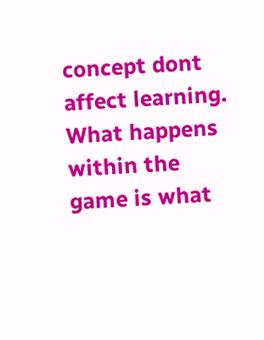concept dont affect learning. What happens within the game is what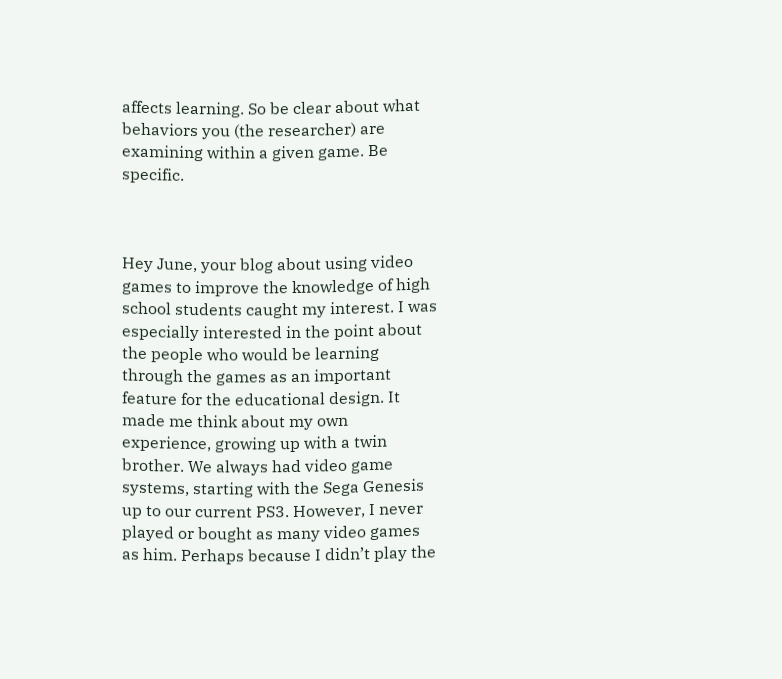affects learning. So be clear about what behaviors you (the researcher) are examining within a given game. Be specific.



Hey June, your blog about using video games to improve the knowledge of high school students caught my interest. I was especially interested in the point about the people who would be learning through the games as an important feature for the educational design. It made me think about my own experience, growing up with a twin brother. We always had video game systems, starting with the Sega Genesis up to our current PS3. However, I never played or bought as many video games as him. Perhaps because I didn’t play the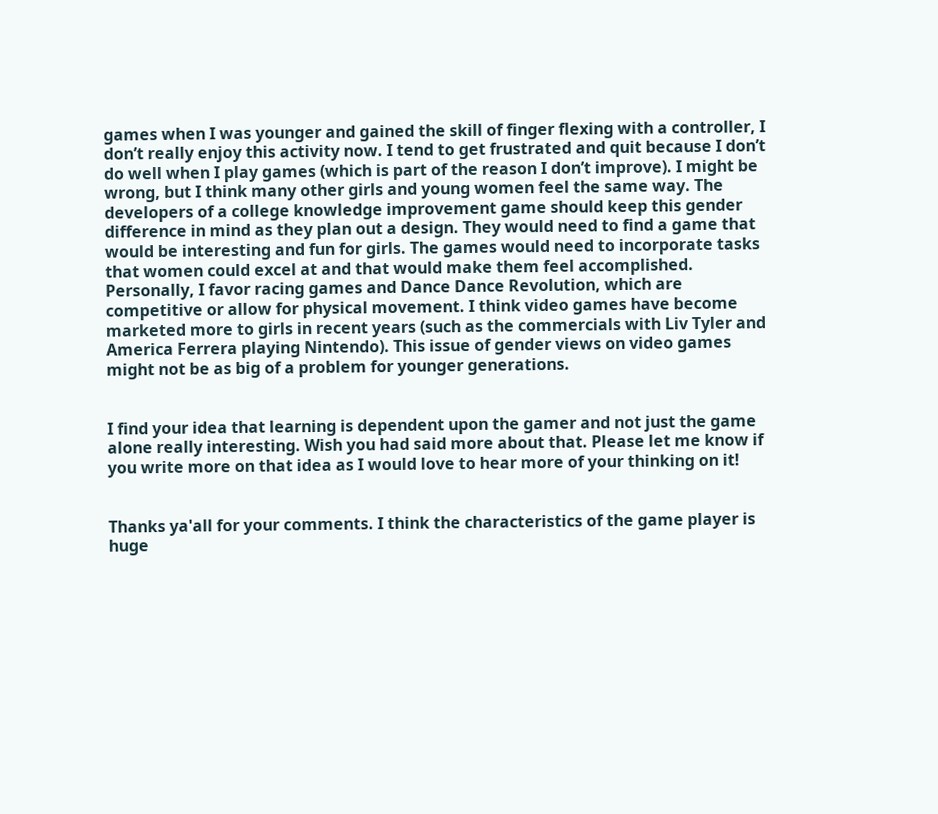games when I was younger and gained the skill of finger flexing with a controller, I don’t really enjoy this activity now. I tend to get frustrated and quit because I don’t do well when I play games (which is part of the reason I don’t improve). I might be wrong, but I think many other girls and young women feel the same way. The developers of a college knowledge improvement game should keep this gender difference in mind as they plan out a design. They would need to find a game that would be interesting and fun for girls. The games would need to incorporate tasks that women could excel at and that would make them feel accomplished. Personally, I favor racing games and Dance Dance Revolution, which are competitive or allow for physical movement. I think video games have become marketed more to girls in recent years (such as the commercials with Liv Tyler and America Ferrera playing Nintendo). This issue of gender views on video games might not be as big of a problem for younger generations.


I find your idea that learning is dependent upon the gamer and not just the game alone really interesting. Wish you had said more about that. Please let me know if you write more on that idea as I would love to hear more of your thinking on it!


Thanks ya'all for your comments. I think the characteristics of the game player is huge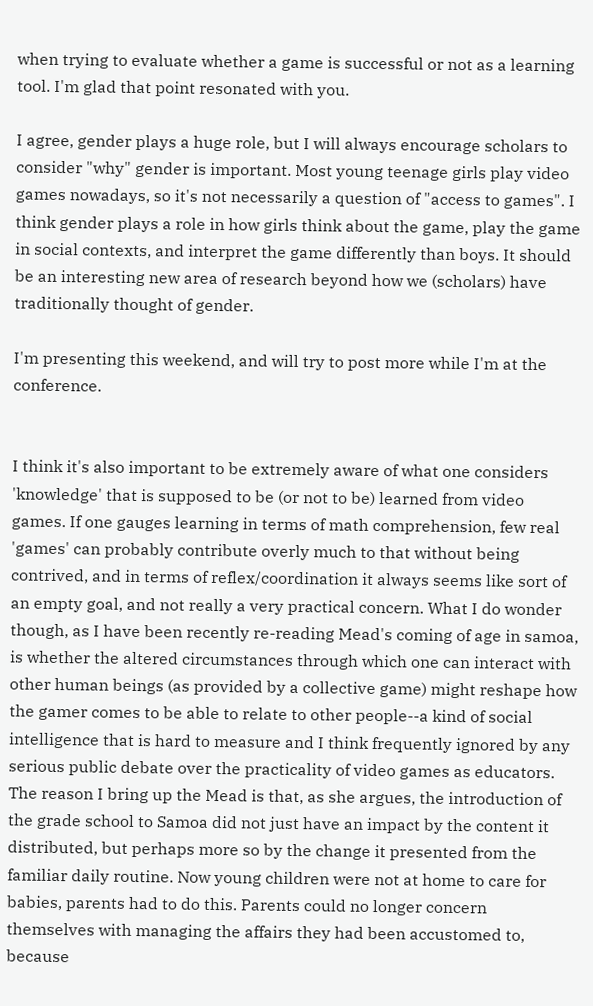when trying to evaluate whether a game is successful or not as a learning tool. I'm glad that point resonated with you.

I agree, gender plays a huge role, but I will always encourage scholars to consider "why" gender is important. Most young teenage girls play video games nowadays, so it's not necessarily a question of "access to games". I think gender plays a role in how girls think about the game, play the game in social contexts, and interpret the game differently than boys. It should be an interesting new area of research beyond how we (scholars) have traditionally thought of gender.

I'm presenting this weekend, and will try to post more while I'm at the conference.


I think it's also important to be extremely aware of what one considers 'knowledge' that is supposed to be (or not to be) learned from video games. If one gauges learning in terms of math comprehension, few real 'games' can probably contribute overly much to that without being contrived, and in terms of reflex/coordination it always seems like sort of an empty goal, and not really a very practical concern. What I do wonder though, as I have been recently re-reading Mead's coming of age in samoa, is whether the altered circumstances through which one can interact with other human beings (as provided by a collective game) might reshape how the gamer comes to be able to relate to other people--a kind of social intelligence that is hard to measure and I think frequently ignored by any serious public debate over the practicality of video games as educators. The reason I bring up the Mead is that, as she argues, the introduction of the grade school to Samoa did not just have an impact by the content it distributed, but perhaps more so by the change it presented from the familiar daily routine. Now young children were not at home to care for babies, parents had to do this. Parents could no longer concern themselves with managing the affairs they had been accustomed to, because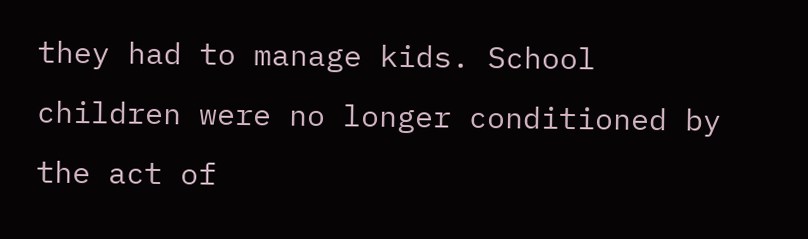they had to manage kids. School children were no longer conditioned by the act of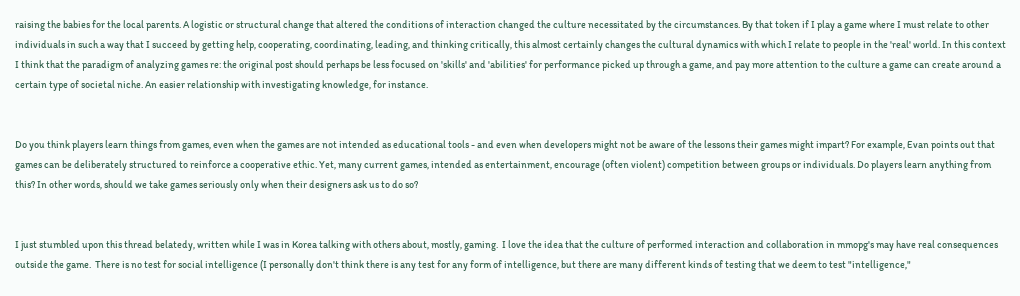raising the babies for the local parents. A logistic or structural change that altered the conditions of interaction changed the culture necessitated by the circumstances. By that token if I play a game where I must relate to other individuals in such a way that I succeed by getting help, cooperating, coordinating, leading, and thinking critically, this almost certainly changes the cultural dynamics with which I relate to people in the 'real' world. In this context I think that the paradigm of analyzing games re: the original post should perhaps be less focused on 'skills' and 'abilities' for performance picked up through a game, and pay more attention to the culture a game can create around a certain type of societal niche. An easier relationship with investigating knowledge, for instance.


Do you think players learn things from games, even when the games are not intended as educational tools - and even when developers might not be aware of the lessons their games might impart? For example, Evan points out that games can be deliberately structured to reinforce a cooperative ethic. Yet, many current games, intended as entertainment, encourage (often violent) competition between groups or individuals. Do players learn anything from this? In other words, should we take games seriously only when their designers ask us to do so?


I just stumbled upon this thread belatedy, written while I was in Korea talking with others about, mostly, gaming.  I love the idea that the culture of performed interaction and collaboration in mmopg's may have real consequences outside the game.  There is no test for social intelligence (I personally don't think there is any test for any form of intelligence, but there are many different kinds of testing that we deem to test "intelligence,"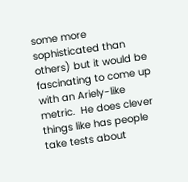some more sophisticated than others) but it would be fascinating to come up with an Ariely-like metric.  He does clever things like has people take tests about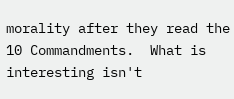morality after they read the 10 Commandments.  What is interesting isn't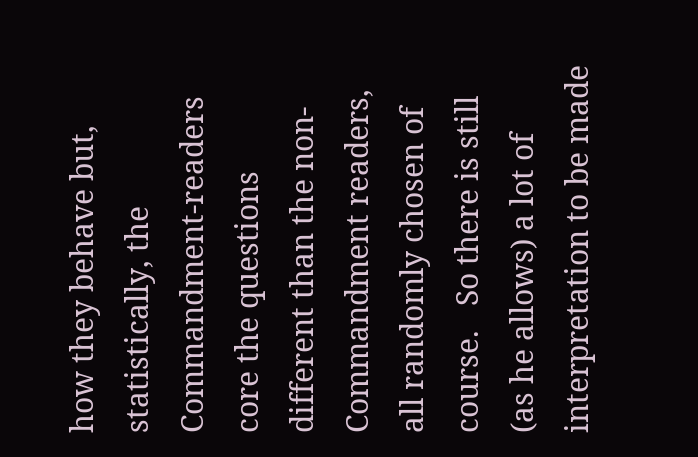how they behave but, statistically, the Commandment-readers core the questions different than the non-Commandment readers, all randomly chosen of course.   So there is still (as he allows) a lot of interpretation to be made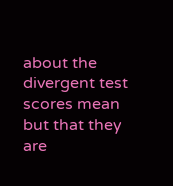about the divergent test scores mean but that they are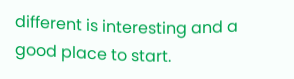different is interesting and a good place to start.